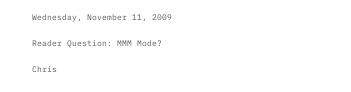Wednesday, November 11, 2009

Reader Question: MMM Mode?

Chris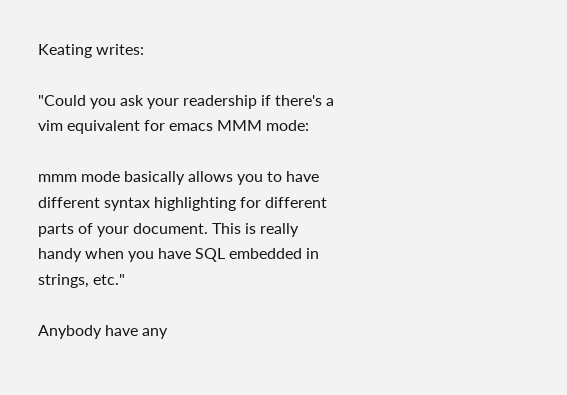Keating writes:

"Could you ask your readership if there's a vim equivalent for emacs MMM mode:

mmm mode basically allows you to have different syntax highlighting for different parts of your document. This is really handy when you have SQL embedded in strings, etc."

Anybody have any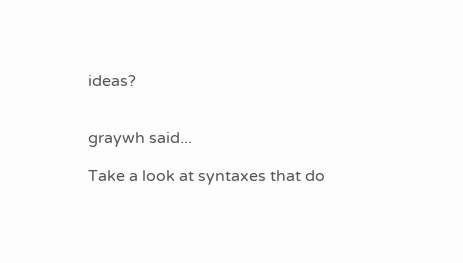ideas?


graywh said...

Take a look at syntaxes that do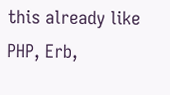this already like PHP, Erb,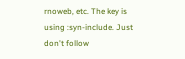rnoweb, etc. The key is using :syn-include. Just don't follow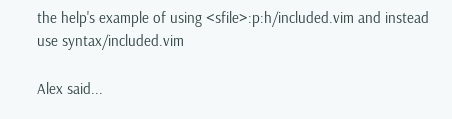the help's example of using <sfile>:p:h/included.vim and instead use syntax/included.vim

Alex said...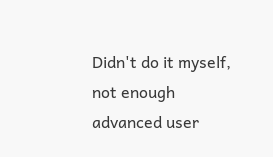Didn't do it myself, not enough advanced user